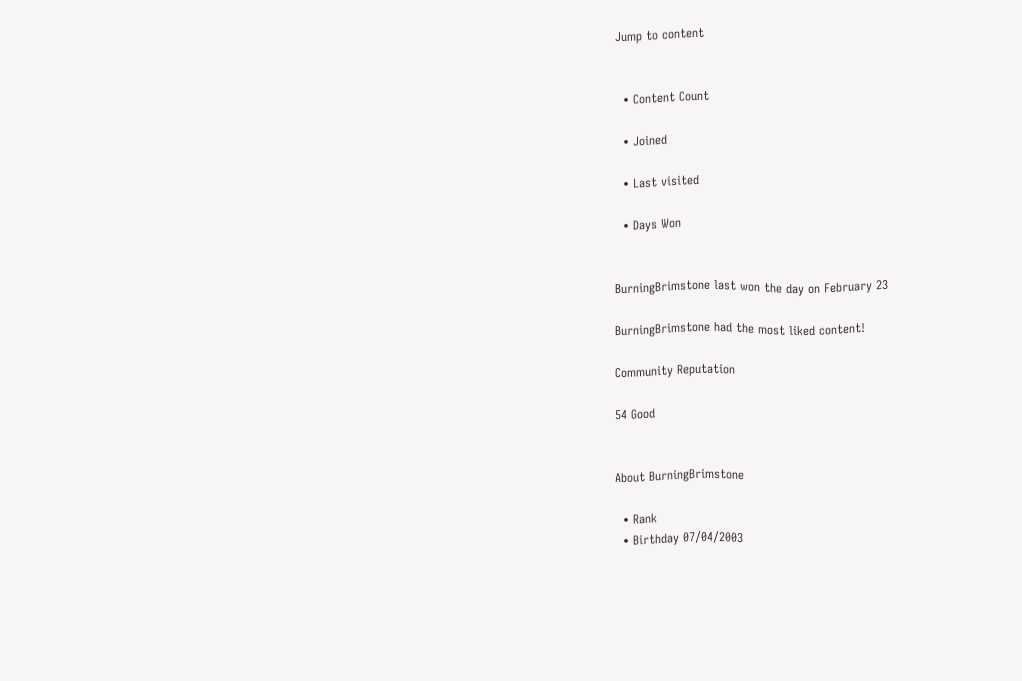Jump to content


  • Content Count

  • Joined

  • Last visited

  • Days Won


BurningBrimstone last won the day on February 23

BurningBrimstone had the most liked content!

Community Reputation

54 Good


About BurningBrimstone

  • Rank
  • Birthday 07/04/2003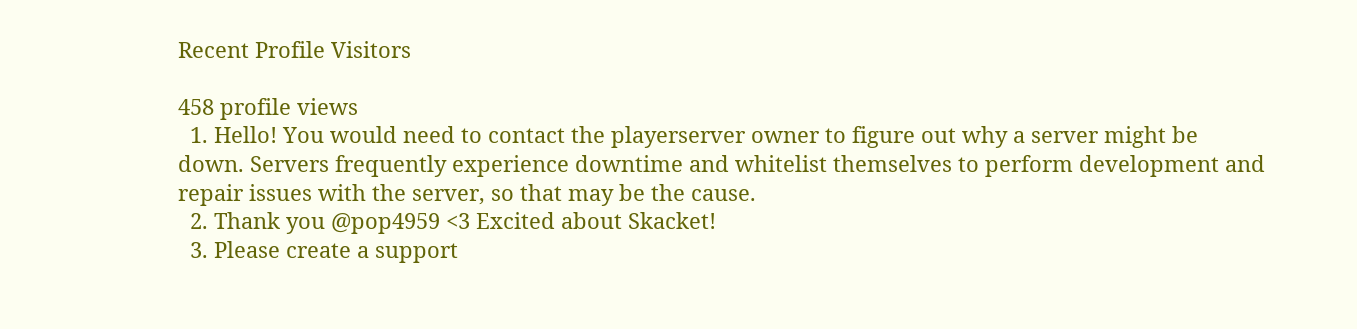Recent Profile Visitors

458 profile views
  1. Hello! You would need to contact the playerserver owner to figure out why a server might be down. Servers frequently experience downtime and whitelist themselves to perform development and repair issues with the server, so that may be the cause.
  2. Thank you @pop4959 <3 Excited about Skacket!
  3. Please create a support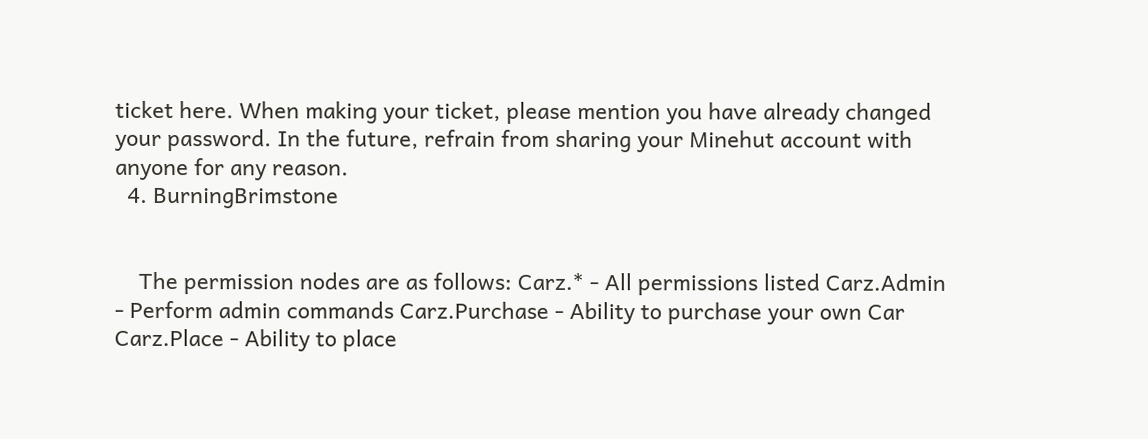ticket here. When making your ticket, please mention you have already changed your password. In the future, refrain from sharing your Minehut account with anyone for any reason.
  4. BurningBrimstone


    The permission nodes are as follows: Carz.* - All permissions listed Carz.Admin - Perform admin commands Carz.Purchase - Ability to purchase your own Car Carz.Place - Ability to place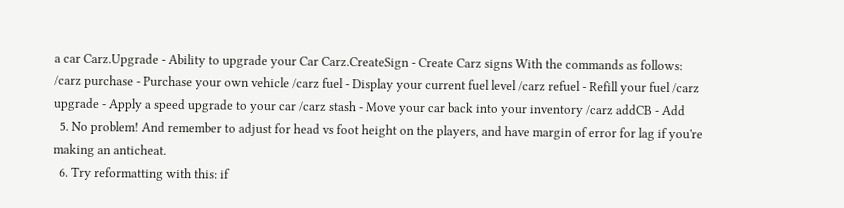a car Carz.Upgrade - Ability to upgrade your Car Carz.CreateSign - Create Carz signs With the commands as follows: /carz purchase - Purchase your own vehicle /carz fuel - Display your current fuel level /carz refuel - Refill your fuel /carz upgrade - Apply a speed upgrade to your car /carz stash - Move your car back into your inventory /carz addCB - Add
  5. No problem! And remember to adjust for head vs foot height on the players, and have margin of error for lag if you're making an anticheat.
  6. Try reformatting with this: if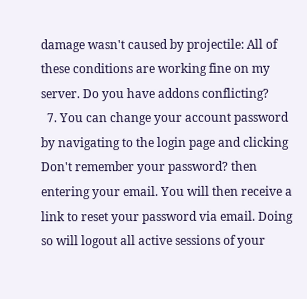damage wasn't caused by projectile: All of these conditions are working fine on my server. Do you have addons conflicting?
  7. You can change your account password by navigating to the login page and clicking Don't remember your password? then entering your email. You will then receive a link to reset your password via email. Doing so will logout all active sessions of your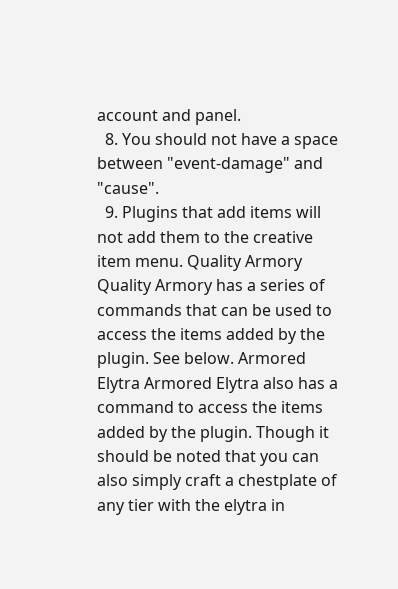account and panel.
  8. You should not have a space between "event-damage" and "cause".
  9. Plugins that add items will not add them to the creative item menu. Quality Armory Quality Armory has a series of commands that can be used to access the items added by the plugin. See below. Armored Elytra Armored Elytra also has a command to access the items added by the plugin. Though it should be noted that you can also simply craft a chestplate of any tier with the elytra in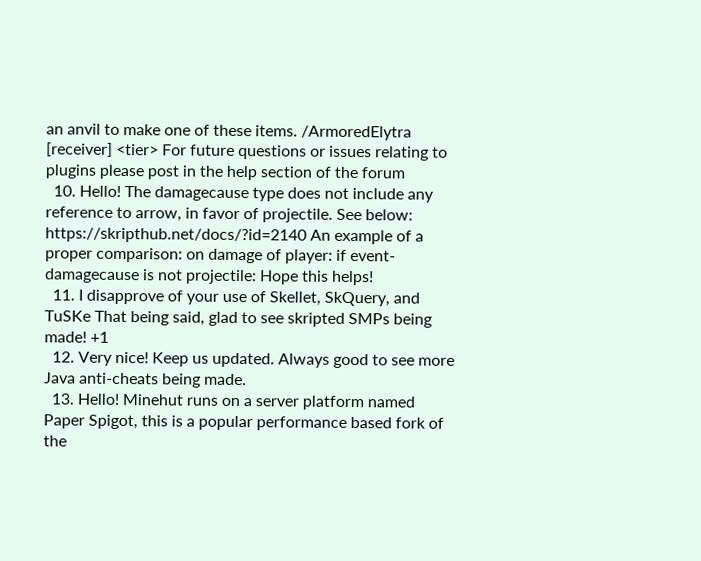an anvil to make one of these items. /ArmoredElytra [receiver] <tier> For future questions or issues relating to plugins please post in the help section of the forum
  10. Hello! The damagecause type does not include any reference to arrow, in favor of projectile. See below: https://skripthub.net/docs/?id=2140 An example of a proper comparison: on damage of player: if event-damagecause is not projectile: Hope this helps!
  11. I disapprove of your use of Skellet, SkQuery, and TuSKe That being said, glad to see skripted SMPs being made! +1
  12. Very nice! Keep us updated. Always good to see more Java anti-cheats being made.
  13. Hello! Minehut runs on a server platform named Paper Spigot, this is a popular performance based fork of the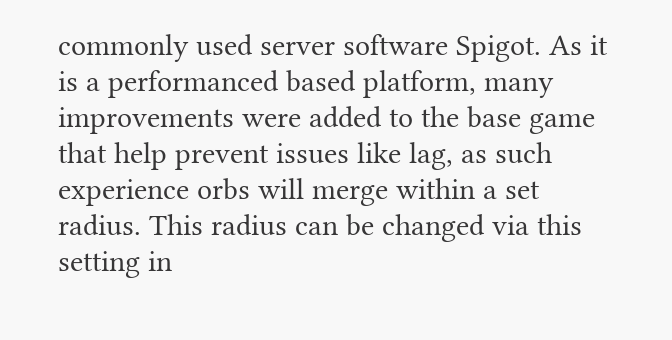commonly used server software Spigot. As it is a performanced based platform, many improvements were added to the base game that help prevent issues like lag, as such experience orbs will merge within a set radius. This radius can be changed via this setting in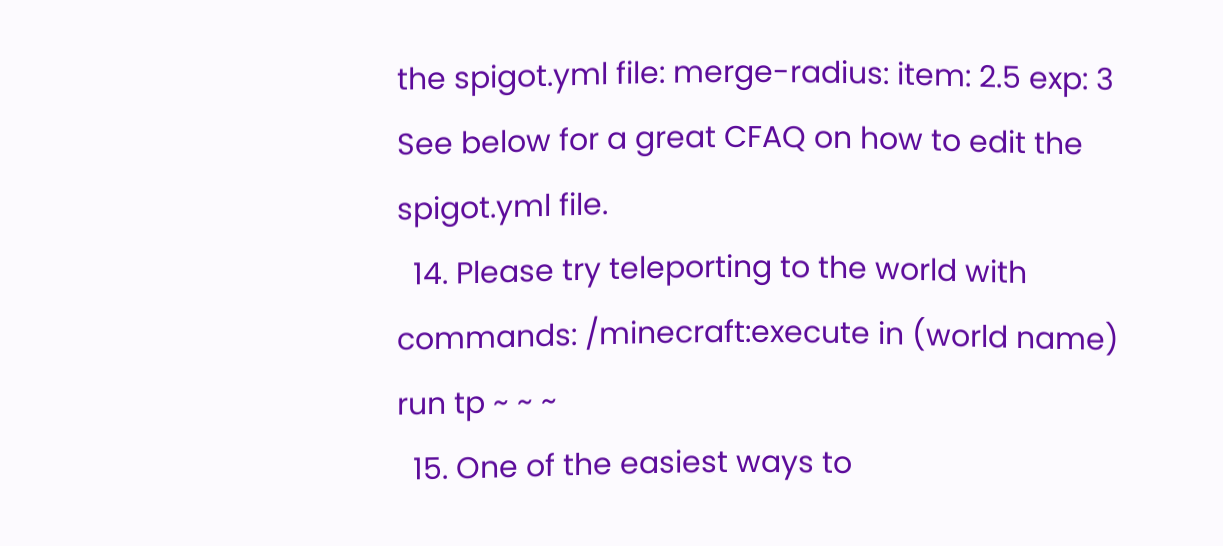the spigot.yml file: merge-radius: item: 2.5 exp: 3 See below for a great CFAQ on how to edit the spigot.yml file.
  14. Please try teleporting to the world with commands: /minecraft:execute in (world name) run tp ~ ~ ~
  15. One of the easiest ways to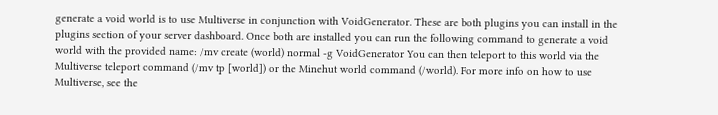generate a void world is to use Multiverse in conjunction with VoidGenerator. These are both plugins you can install in the plugins section of your server dashboard. Once both are installed you can run the following command to generate a void world with the provided name: /mv create (world) normal -g VoidGenerator You can then teleport to this world via the Multiverse teleport command (/mv tp [world]) or the Minehut world command (/world). For more info on how to use Multiverse, see the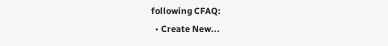following CFAQ:
  • Create New...